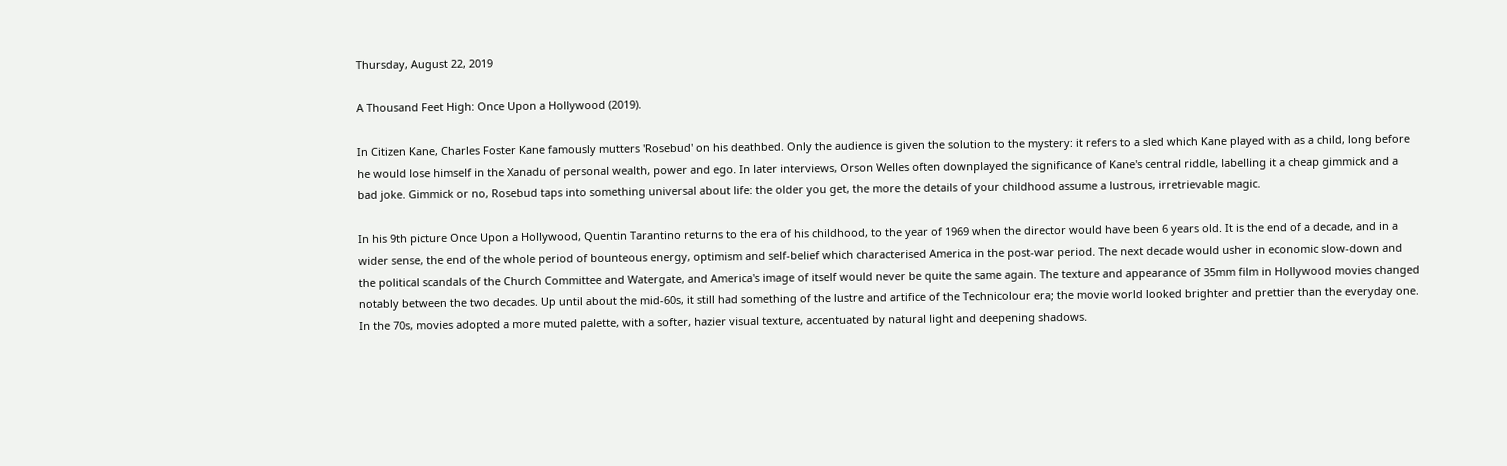Thursday, August 22, 2019

A Thousand Feet High: Once Upon a Hollywood (2019).

In Citizen Kane, Charles Foster Kane famously mutters 'Rosebud' on his deathbed. Only the audience is given the solution to the mystery: it refers to a sled which Kane played with as a child, long before he would lose himself in the Xanadu of personal wealth, power and ego. In later interviews, Orson Welles often downplayed the significance of Kane's central riddle, labelling it a cheap gimmick and a bad joke. Gimmick or no, Rosebud taps into something universal about life: the older you get, the more the details of your childhood assume a lustrous, irretrievable magic.

In his 9th picture Once Upon a Hollywood, Quentin Tarantino returns to the era of his childhood, to the year of 1969 when the director would have been 6 years old. It is the end of a decade, and in a wider sense, the end of the whole period of bounteous energy, optimism and self-belief which characterised America in the post-war period. The next decade would usher in economic slow-down and the political scandals of the Church Committee and Watergate, and America's image of itself would never be quite the same again. The texture and appearance of 35mm film in Hollywood movies changed notably between the two decades. Up until about the mid-60s, it still had something of the lustre and artifice of the Technicolour era; the movie world looked brighter and prettier than the everyday one. In the 70s, movies adopted a more muted palette, with a softer, hazier visual texture, accentuated by natural light and deepening shadows.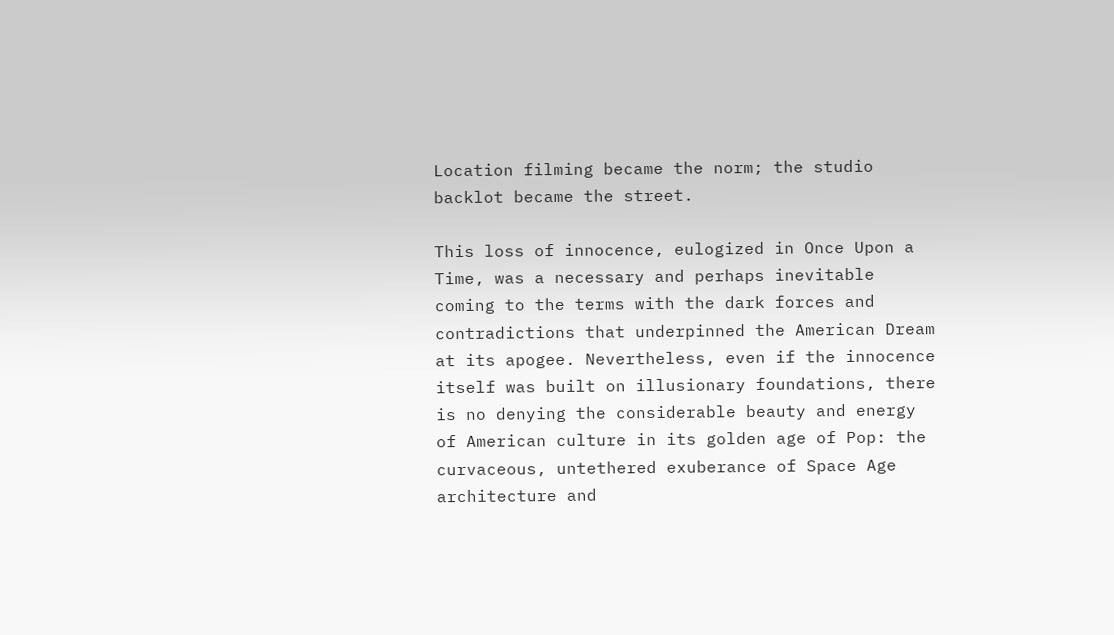Location filming became the norm; the studio backlot became the street.

This loss of innocence, eulogized in Once Upon a Time, was a necessary and perhaps inevitable coming to the terms with the dark forces and contradictions that underpinned the American Dream at its apogee. Nevertheless, even if the innocence itself was built on illusionary foundations, there is no denying the considerable beauty and energy of American culture in its golden age of Pop: the curvaceous, untethered exuberance of Space Age architecture and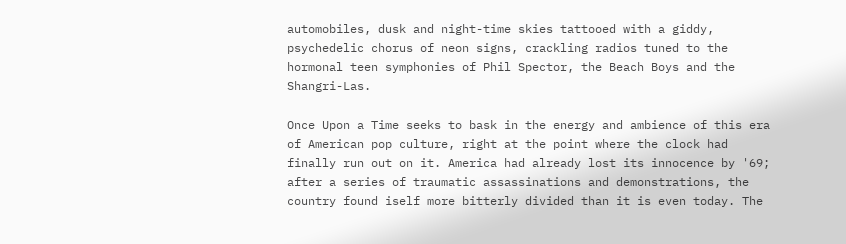automobiles, dusk and night-time skies tattooed with a giddy, psychedelic chorus of neon signs, crackling radios tuned to the hormonal teen symphonies of Phil Spector, the Beach Boys and the Shangri-Las.

Once Upon a Time seeks to bask in the energy and ambience of this era of American pop culture, right at the point where the clock had finally run out on it. America had already lost its innocence by '69; after a series of traumatic assassinations and demonstrations, the country found iself more bitterly divided than it is even today. The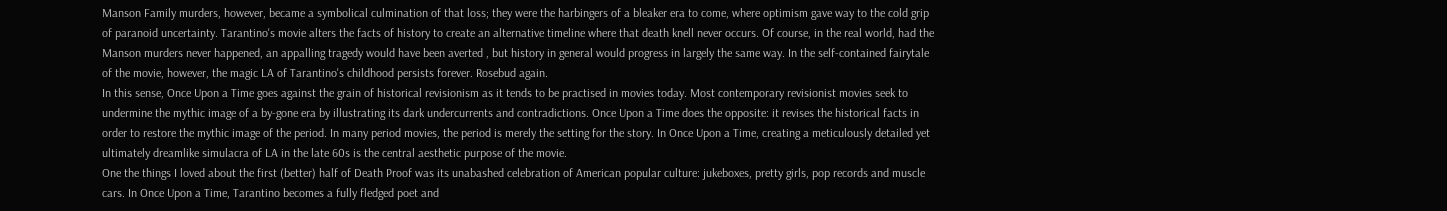Manson Family murders, however, became a symbolical culmination of that loss; they were the harbingers of a bleaker era to come, where optimism gave way to the cold grip of paranoid uncertainty. Tarantino's movie alters the facts of history to create an alternative timeline where that death knell never occurs. Of course, in the real world, had the Manson murders never happened, an appalling tragedy would have been averted , but history in general would progress in largely the same way. In the self-contained fairytale of the movie, however, the magic LA of Tarantino's childhood persists forever. Rosebud again.
In this sense, Once Upon a Time goes against the grain of historical revisionism as it tends to be practised in movies today. Most contemporary revisionist movies seek to undermine the mythic image of a by-gone era by illustrating its dark undercurrents and contradictions. Once Upon a Time does the opposite: it revises the historical facts in order to restore the mythic image of the period. In many period movies, the period is merely the setting for the story. In Once Upon a Time, creating a meticulously detailed yet ultimately dreamlike simulacra of LA in the late 60s is the central aesthetic purpose of the movie.
One the things I loved about the first (better) half of Death Proof was its unabashed celebration of American popular culture: jukeboxes, pretty girls, pop records and muscle cars. In Once Upon a Time, Tarantino becomes a fully fledged poet and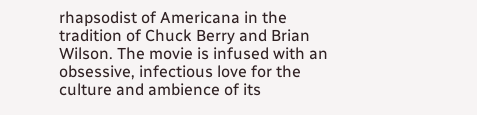rhapsodist of Americana in the tradition of Chuck Berry and Brian Wilson. The movie is infused with an obsessive, infectious love for the culture and ambience of its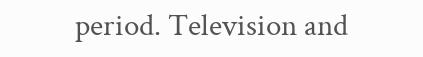period. Television and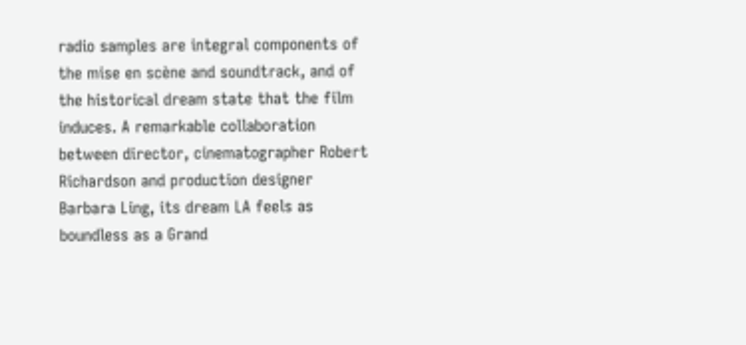radio samples are integral components of the mise en scène and soundtrack, and of the historical dream state that the film induces. A remarkable collaboration between director, cinematographer Robert Richardson and production designer Barbara Ling, its dream LA feels as boundless as a Grand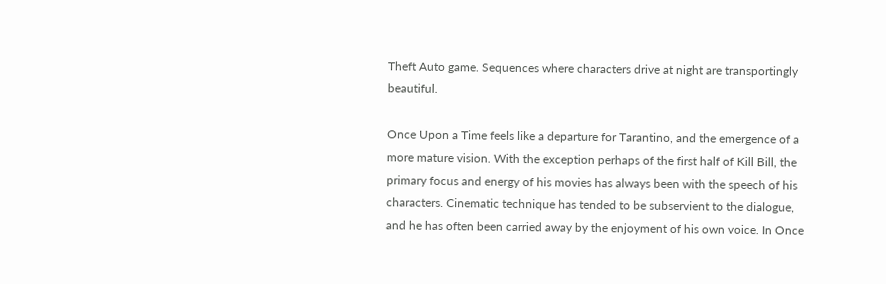Theft Auto game. Sequences where characters drive at night are transportingly beautiful.

Once Upon a Time feels like a departure for Tarantino, and the emergence of a more mature vision. With the exception perhaps of the first half of Kill Bill, the primary focus and energy of his movies has always been with the speech of his characters. Cinematic technique has tended to be subservient to the dialogue, and he has often been carried away by the enjoyment of his own voice. In Once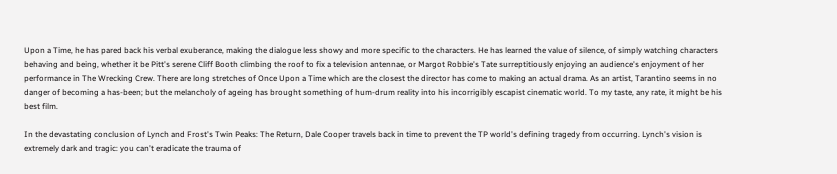Upon a Time, he has pared back his verbal exuberance, making the dialogue less showy and more specific to the characters. He has learned the value of silence, of simply watching characters behaving and being, whether it be Pitt's serene Cliff Booth climbing the roof to fix a television antennae, or Margot Robbie's Tate surreptitiously enjoying an audience's enjoyment of her performance in The Wrecking Crew. There are long stretches of Once Upon a Time which are the closest the director has come to making an actual drama. As an artist, Tarantino seems in no danger of becoming a has-been; but the melancholy of ageing has brought something of hum-drum reality into his incorrigibly escapist cinematic world. To my taste, any rate, it might be his best film.

In the devastating conclusion of Lynch and Frost's Twin Peaks: The Return, Dale Cooper travels back in time to prevent the TP world's defining tragedy from occurring. Lynch's vision is extremely dark and tragic: you can't eradicate the trauma of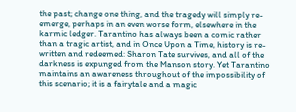the past; change one thing, and the tragedy will simply re-emerge, perhaps in an even worse form, elsewhere in the karmic ledger. Tarantino has always been a comic rather than a tragic artist, and in Once Upon a Time, history is re-written and redeemed: Sharon Tate survives, and all of the darkness is expunged from the Manson story. Yet Tarantino maintains an awareness throughout of the impossibility of this scenario; it is a fairytale and a magic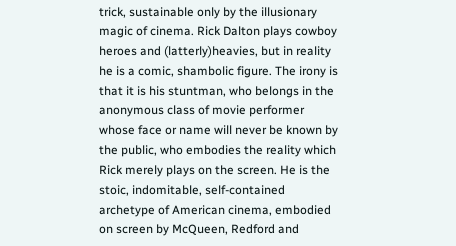trick, sustainable only by the illusionary magic of cinema. Rick Dalton plays cowboy heroes and (latterly)heavies, but in reality he is a comic, shambolic figure. The irony is that it is his stuntman, who belongs in the anonymous class of movie performer whose face or name will never be known by the public, who embodies the reality which Rick merely plays on the screen. He is the stoic, indomitable, self-contained archetype of American cinema, embodied on screen by McQueen, Redford and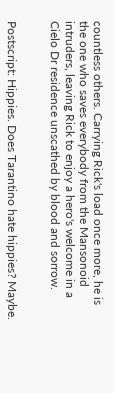countless others. Carrying Rick's load once more, he is the one who saves everybody from the Mansonoid intruders, leaving Rick to enjoy a hero's welcome in a Cielo Dr residence unscathed by blood and sorrow.


Postscript: Hippies. Does Tarantino hate hippies? Maybe.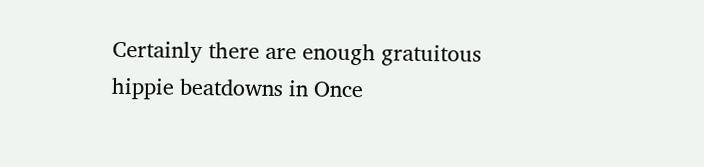Certainly there are enough gratuitous hippie beatdowns in Once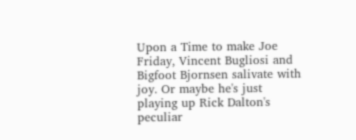Upon a Time to make Joe Friday, Vincent Bugliosi and Bigfoot Bjornsen salivate with joy. Or maybe he's just playing up Rick Dalton's peculiar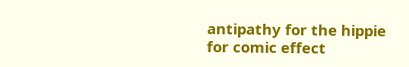antipathy for the hippie for comic effect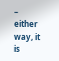– either way, it is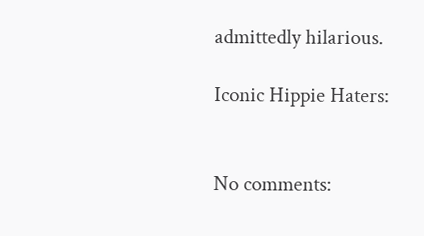admittedly hilarious.

Iconic Hippie Haters:


No comments: